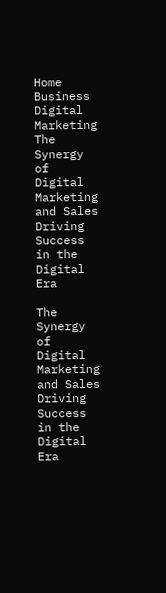Home Business Digital Marketing The Synergy of Digital Marketing and Sales Driving Success in the Digital Era

The Synergy of Digital Marketing and Sales Driving Success in the Digital Era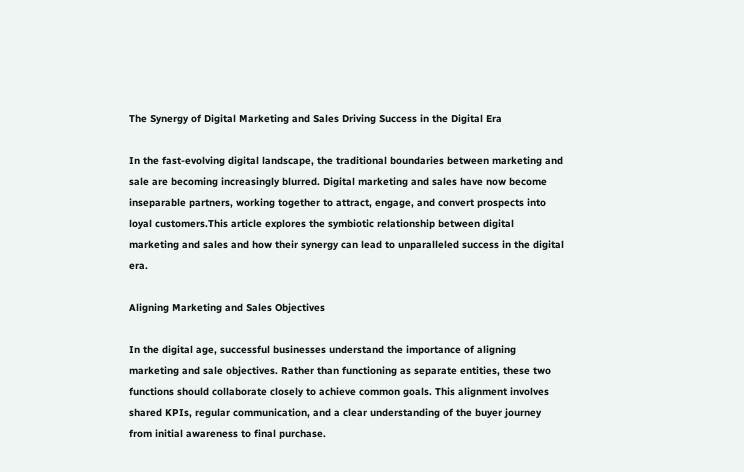The Synergy of Digital Marketing and Sales Driving Success in the Digital Era

In the fast-evolving digital landscape, the traditional boundaries between marketing and sale are becoming increasingly blurred. Digital marketing and sales have now become inseparable partners, working together to attract, engage, and convert prospects into loyal customers.This article explores the symbiotic relationship between digital marketing and sales and how their synergy can lead to unparalleled success in the digital era.

Aligning Marketing and Sales Objectives

In the digital age, successful businesses understand the importance of aligning marketing and sale objectives. Rather than functioning as separate entities, these two functions should collaborate closely to achieve common goals. This alignment involves shared KPIs, regular communication, and a clear understanding of the buyer journey from initial awareness to final purchase.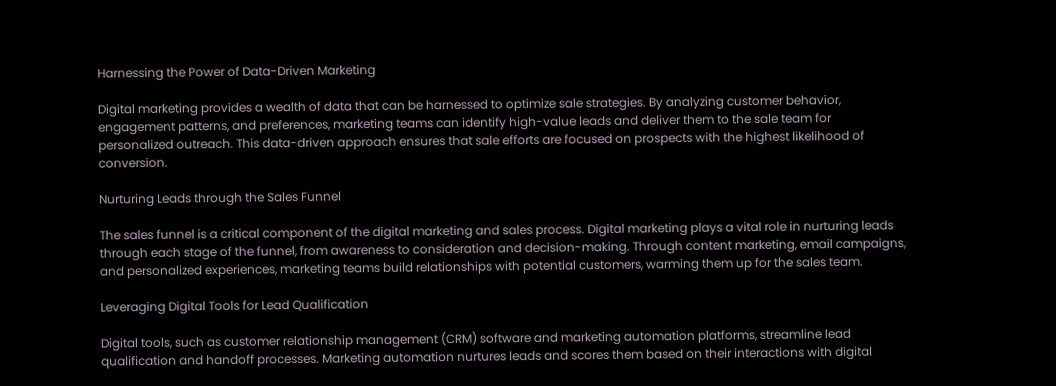Harnessing the Power of Data-Driven Marketing

Digital marketing provides a wealth of data that can be harnessed to optimize sale strategies. By analyzing customer behavior, engagement patterns, and preferences, marketing teams can identify high-value leads and deliver them to the sale team for personalized outreach. This data-driven approach ensures that sale efforts are focused on prospects with the highest likelihood of conversion.

Nurturing Leads through the Sales Funnel

The sales funnel is a critical component of the digital marketing and sales process. Digital marketing plays a vital role in nurturing leads through each stage of the funnel, from awareness to consideration and decision-making. Through content marketing, email campaigns, and personalized experiences, marketing teams build relationships with potential customers, warming them up for the sales team.

Leveraging Digital Tools for Lead Qualification

Digital tools, such as customer relationship management (CRM) software and marketing automation platforms, streamline lead qualification and handoff processes. Marketing automation nurtures leads and scores them based on their interactions with digital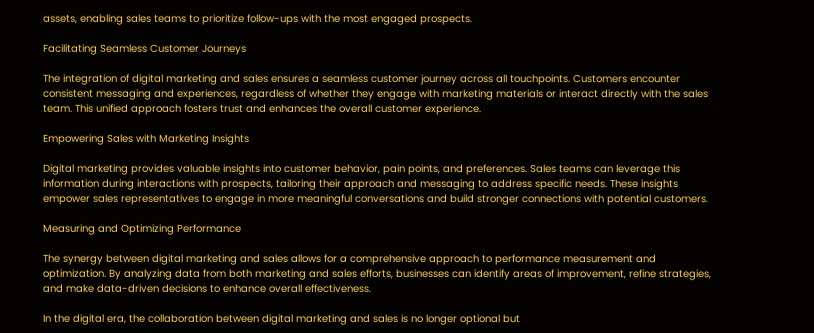assets, enabling sales teams to prioritize follow-ups with the most engaged prospects.

Facilitating Seamless Customer Journeys

The integration of digital marketing and sales ensures a seamless customer journey across all touchpoints. Customers encounter consistent messaging and experiences, regardless of whether they engage with marketing materials or interact directly with the sales team. This unified approach fosters trust and enhances the overall customer experience.

Empowering Sales with Marketing Insights

Digital marketing provides valuable insights into customer behavior, pain points, and preferences. Sales teams can leverage this information during interactions with prospects, tailoring their approach and messaging to address specific needs. These insights empower sales representatives to engage in more meaningful conversations and build stronger connections with potential customers.

Measuring and Optimizing Performance

The synergy between digital marketing and sales allows for a comprehensive approach to performance measurement and optimization. By analyzing data from both marketing and sales efforts, businesses can identify areas of improvement, refine strategies, and make data-driven decisions to enhance overall effectiveness.

In the digital era, the collaboration between digital marketing and sales is no longer optional but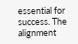essential for success. The alignment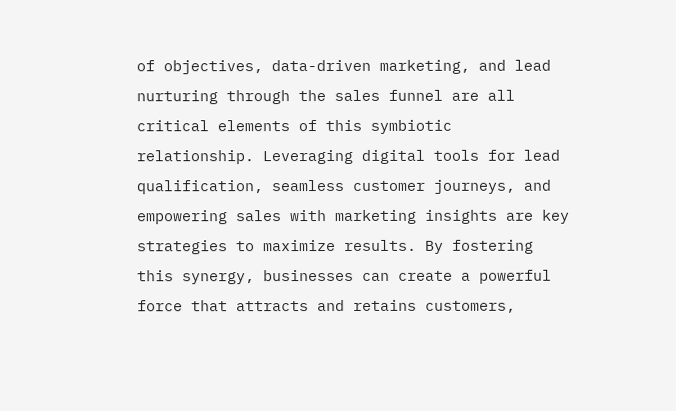of objectives, data-driven marketing, and lead nurturing through the sales funnel are all critical elements of this symbiotic relationship. Leveraging digital tools for lead qualification, seamless customer journeys, and empowering sales with marketing insights are key strategies to maximize results. By fostering this synergy, businesses can create a powerful force that attracts and retains customers,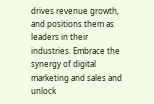drives revenue growth, and positions them as leaders in their industries. Embrace the synergy of digital marketing and sales and unlock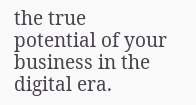the true potential of your business in the digital era.